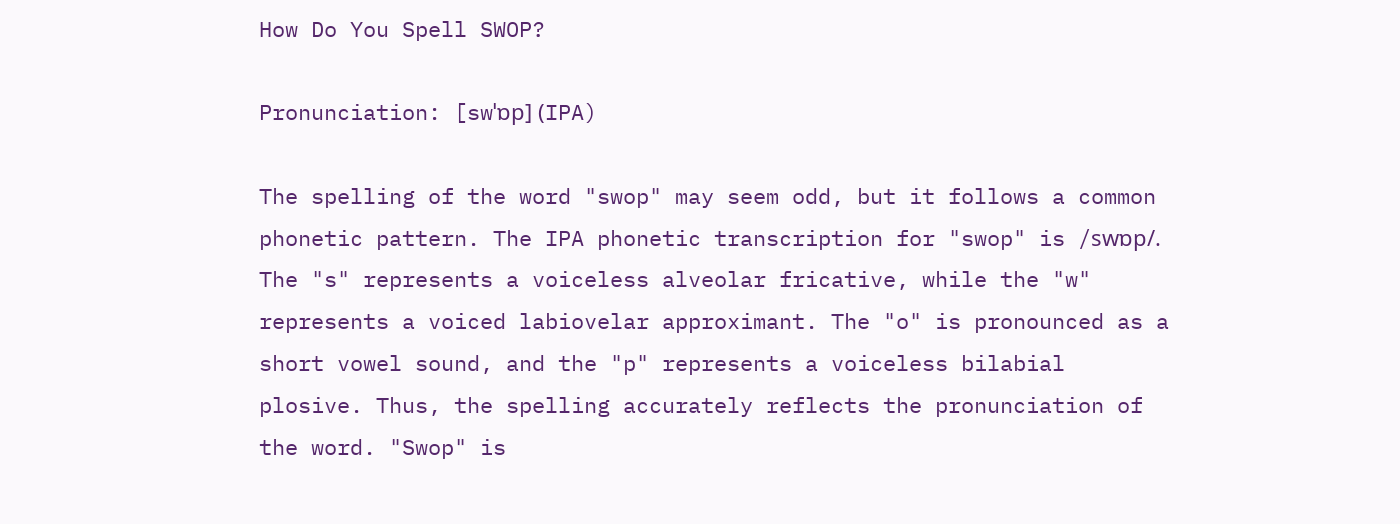How Do You Spell SWOP?

Pronunciation: [swˈɒp] (IPA)

The spelling of the word "swop" may seem odd, but it follows a common phonetic pattern. The IPA phonetic transcription for "swop" is /swɒp/. The "s" represents a voiceless alveolar fricative, while the "w" represents a voiced labiovelar approximant. The "o" is pronounced as a short vowel sound, and the "p" represents a voiceless bilabial plosive. Thus, the spelling accurately reflects the pronunciation of the word. "Swop" is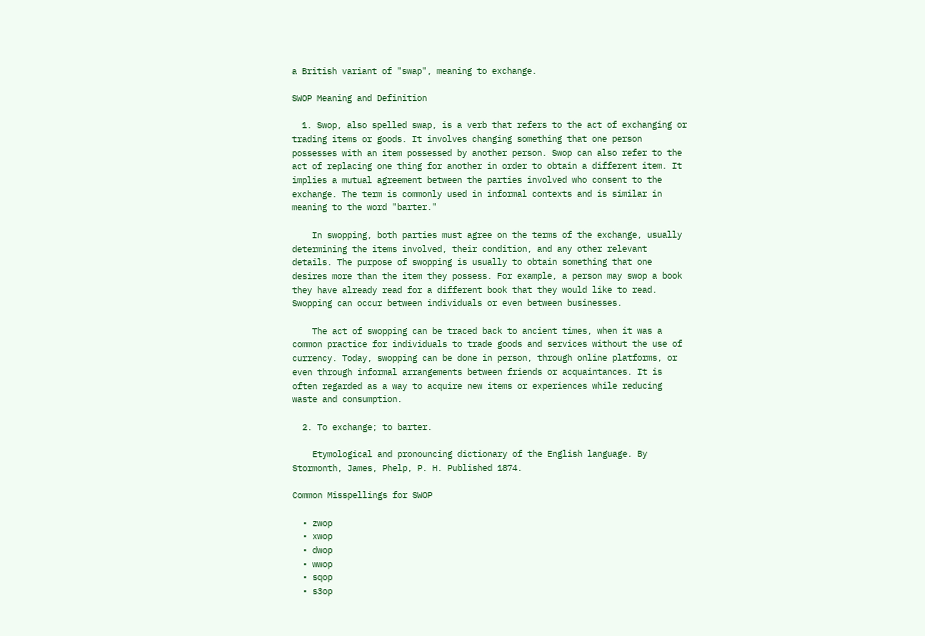a British variant of "swap", meaning to exchange.

SWOP Meaning and Definition

  1. Swop, also spelled swap, is a verb that refers to the act of exchanging or trading items or goods. It involves changing something that one person possesses with an item possessed by another person. Swop can also refer to the act of replacing one thing for another in order to obtain a different item. It implies a mutual agreement between the parties involved who consent to the exchange. The term is commonly used in informal contexts and is similar in meaning to the word "barter."

    In swopping, both parties must agree on the terms of the exchange, usually determining the items involved, their condition, and any other relevant details. The purpose of swopping is usually to obtain something that one desires more than the item they possess. For example, a person may swop a book they have already read for a different book that they would like to read. Swopping can occur between individuals or even between businesses.

    The act of swopping can be traced back to ancient times, when it was a common practice for individuals to trade goods and services without the use of currency. Today, swopping can be done in person, through online platforms, or even through informal arrangements between friends or acquaintances. It is often regarded as a way to acquire new items or experiences while reducing waste and consumption.

  2. To exchange; to barter.

    Etymological and pronouncing dictionary of the English language. By Stormonth, James, Phelp, P. H. Published 1874.

Common Misspellings for SWOP

  • zwop
  • xwop
  • dwop
  • wwop
  • sqop
  • s3op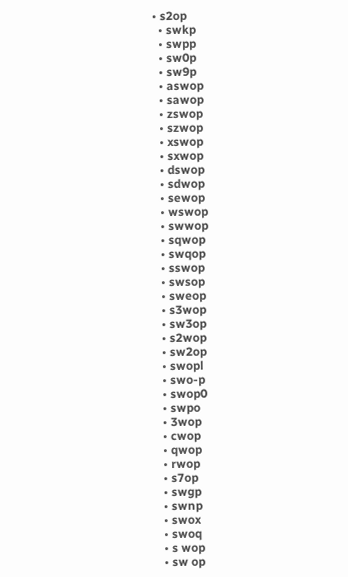• s2op
  • swkp
  • swpp
  • sw0p
  • sw9p
  • aswop
  • sawop
  • zswop
  • szwop
  • xswop
  • sxwop
  • dswop
  • sdwop
  • sewop
  • wswop
  • swwop
  • sqwop
  • swqop
  • sswop
  • swsop
  • sweop
  • s3wop
  • sw3op
  • s2wop
  • sw2op
  • swopl
  • swo-p
  • swop0
  • swpo
  • 3wop
  • cwop
  • qwop
  • rwop
  • s7op
  • swgp
  • swnp
  • swox
  • swoq
  • s wop
  • sw op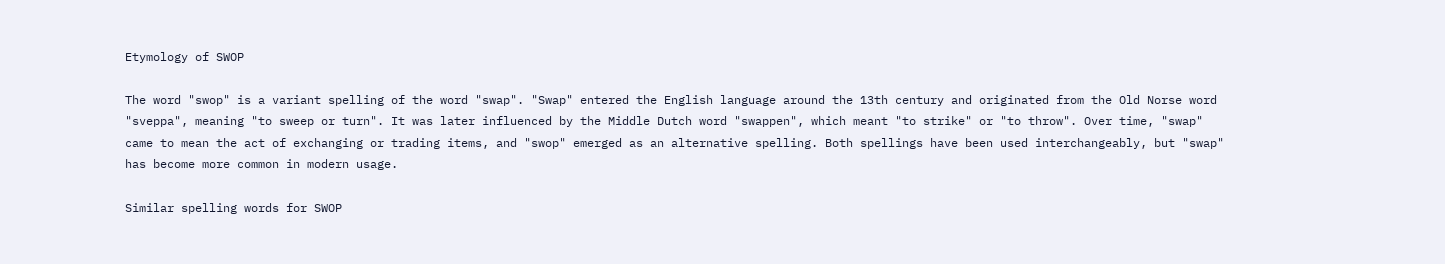Etymology of SWOP

The word "swop" is a variant spelling of the word "swap". "Swap" entered the English language around the 13th century and originated from the Old Norse word "sveppa", meaning "to sweep or turn". It was later influenced by the Middle Dutch word "swappen", which meant "to strike" or "to throw". Over time, "swap" came to mean the act of exchanging or trading items, and "swop" emerged as an alternative spelling. Both spellings have been used interchangeably, but "swap" has become more common in modern usage.

Similar spelling words for SWOP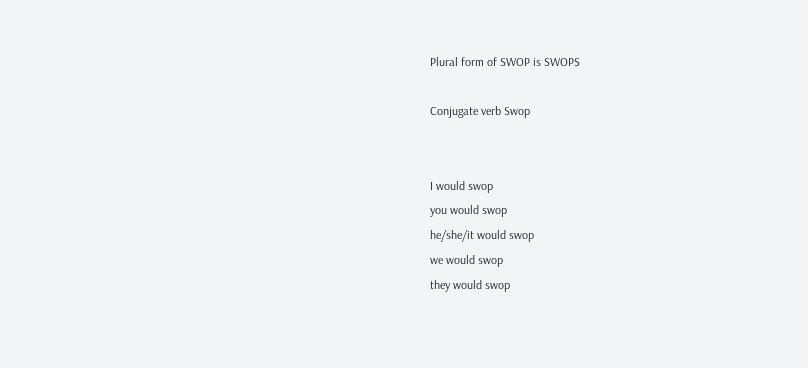Plural form of SWOP is SWOPS

Conjugate verb Swop


I would swop
you would swop
he/she/it would swop
we would swop
they would swop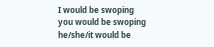I would be swoping
you would be swoping
he/she/it would be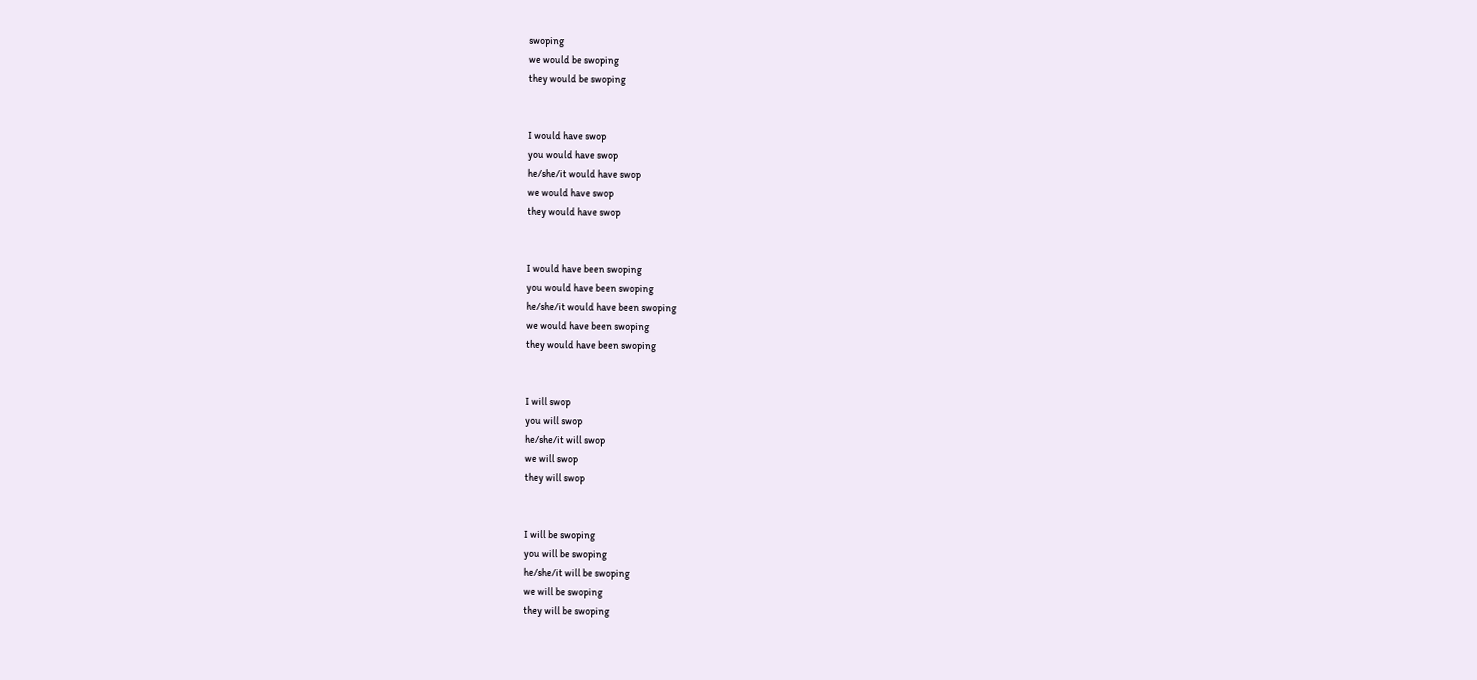swoping
we would be swoping
they would be swoping


I would have swop
you would have swop
he/she/it would have swop
we would have swop
they would have swop


I would have been swoping
you would have been swoping
he/she/it would have been swoping
we would have been swoping
they would have been swoping


I will swop
you will swop
he/she/it will swop
we will swop
they will swop


I will be swoping
you will be swoping
he/she/it will be swoping
we will be swoping
they will be swoping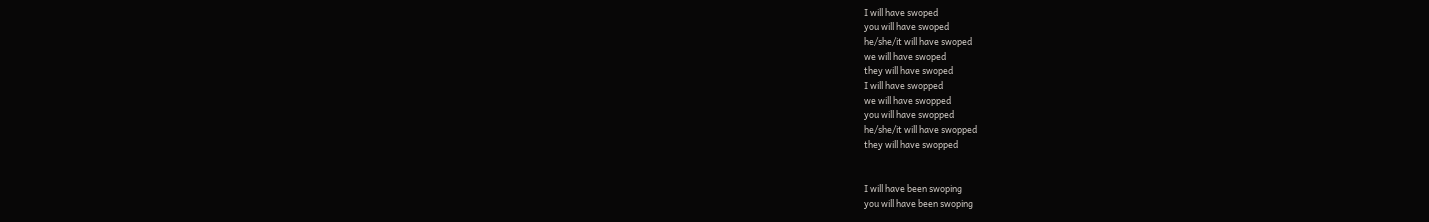I will have swoped
you will have swoped
he/she/it will have swoped
we will have swoped
they will have swoped
I will have swopped
we will have swopped
you will have swopped
he/she/it will have swopped
they will have swopped


I will have been swoping
you will have been swoping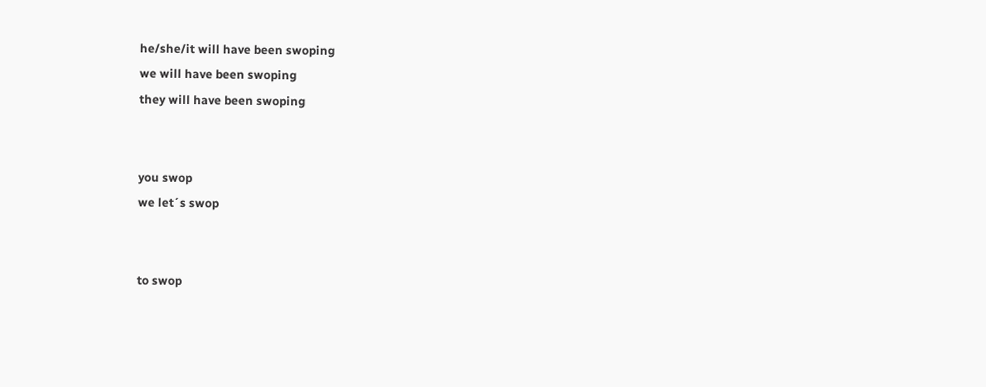he/she/it will have been swoping
we will have been swoping
they will have been swoping


you swop
we let´s swop


to swop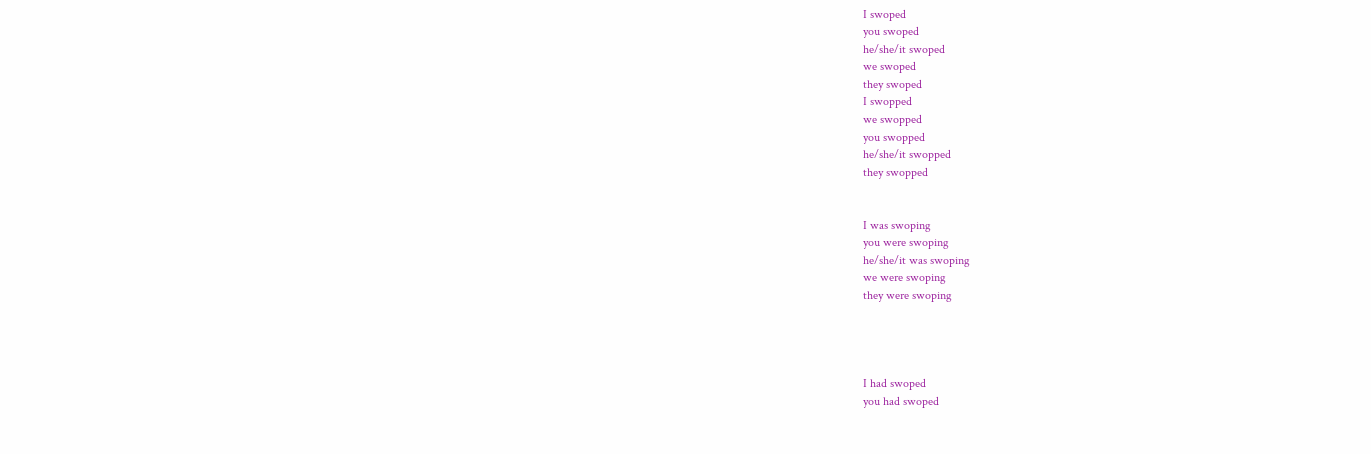I swoped
you swoped
he/she/it swoped
we swoped
they swoped
I swopped
we swopped
you swopped
he/she/it swopped
they swopped


I was swoping
you were swoping
he/she/it was swoping
we were swoping
they were swoping




I had swoped
you had swoped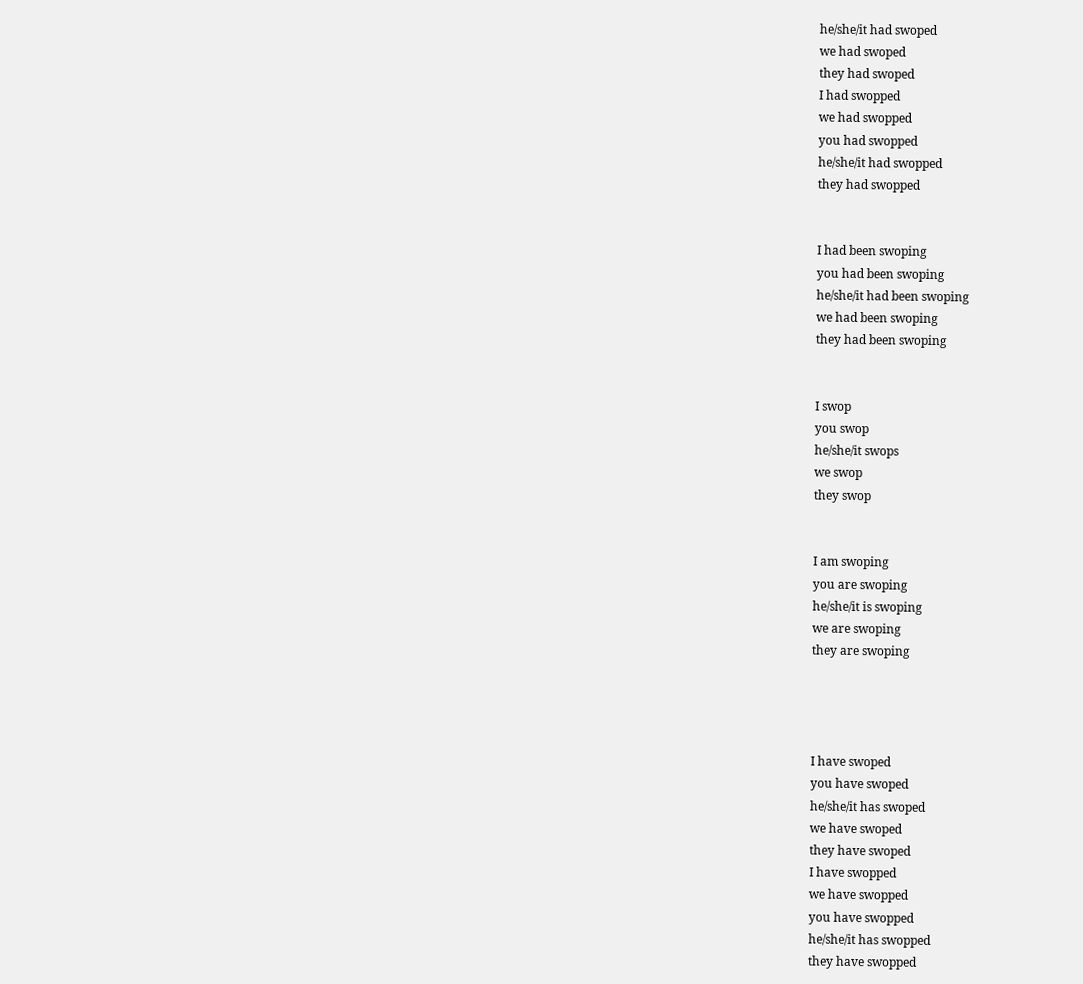he/she/it had swoped
we had swoped
they had swoped
I had swopped
we had swopped
you had swopped
he/she/it had swopped
they had swopped


I had been swoping
you had been swoping
he/she/it had been swoping
we had been swoping
they had been swoping


I swop
you swop
he/she/it swops
we swop
they swop


I am swoping
you are swoping
he/she/it is swoping
we are swoping
they are swoping




I have swoped
you have swoped
he/she/it has swoped
we have swoped
they have swoped
I have swopped
we have swopped
you have swopped
he/she/it has swopped
they have swopped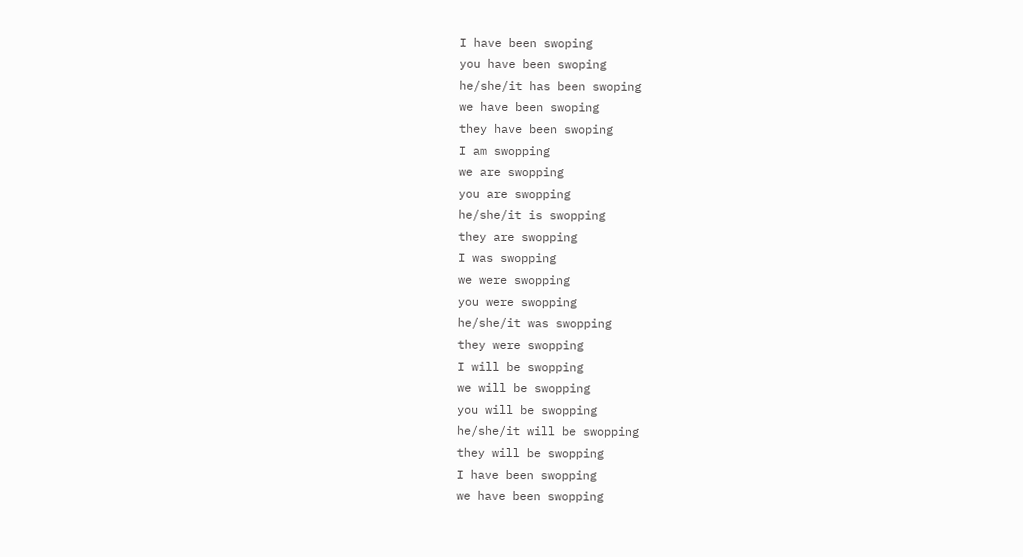I have been swoping
you have been swoping
he/she/it has been swoping
we have been swoping
they have been swoping
I am swopping
we are swopping
you are swopping
he/she/it is swopping
they are swopping
I was swopping
we were swopping
you were swopping
he/she/it was swopping
they were swopping
I will be swopping
we will be swopping
you will be swopping
he/she/it will be swopping
they will be swopping
I have been swopping
we have been swopping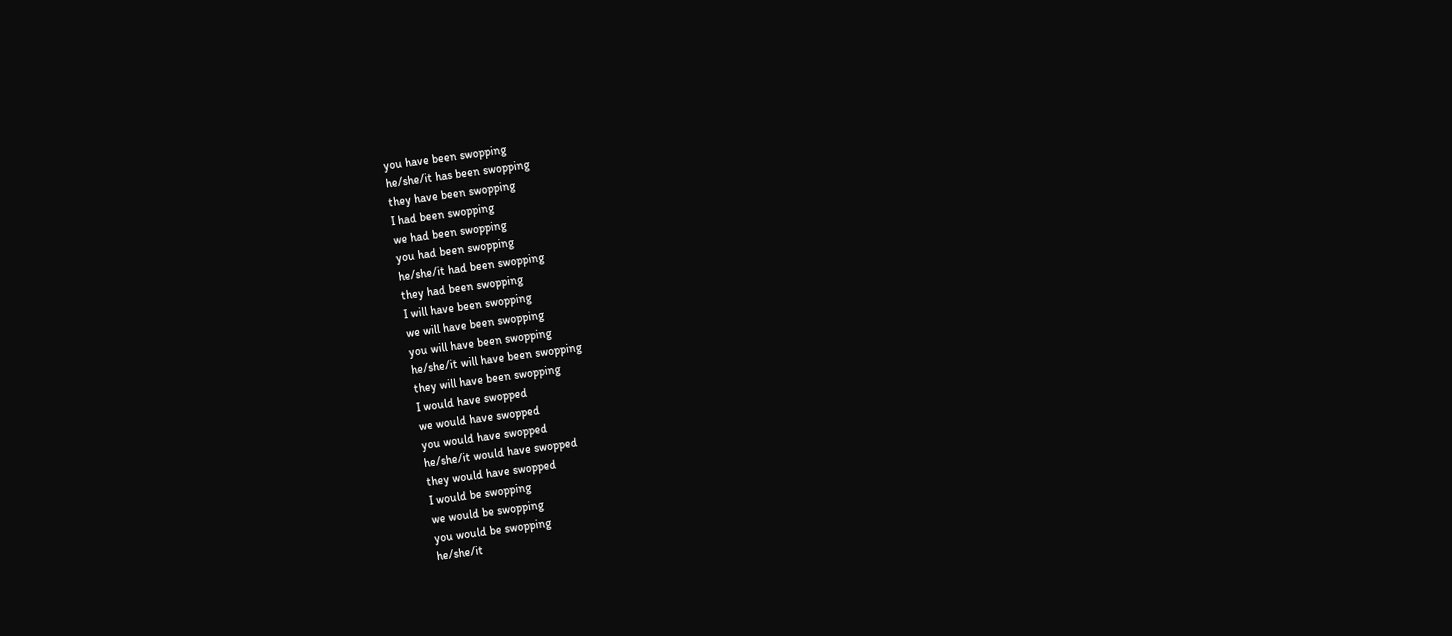you have been swopping
he/she/it has been swopping
they have been swopping
I had been swopping
we had been swopping
you had been swopping
he/she/it had been swopping
they had been swopping
I will have been swopping
we will have been swopping
you will have been swopping
he/she/it will have been swopping
they will have been swopping
I would have swopped
we would have swopped
you would have swopped
he/she/it would have swopped
they would have swopped
I would be swopping
we would be swopping
you would be swopping
he/she/it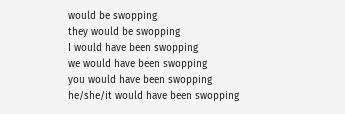would be swopping
they would be swopping
I would have been swopping
we would have been swopping
you would have been swopping
he/she/it would have been swopping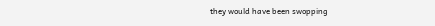they would have been swopping